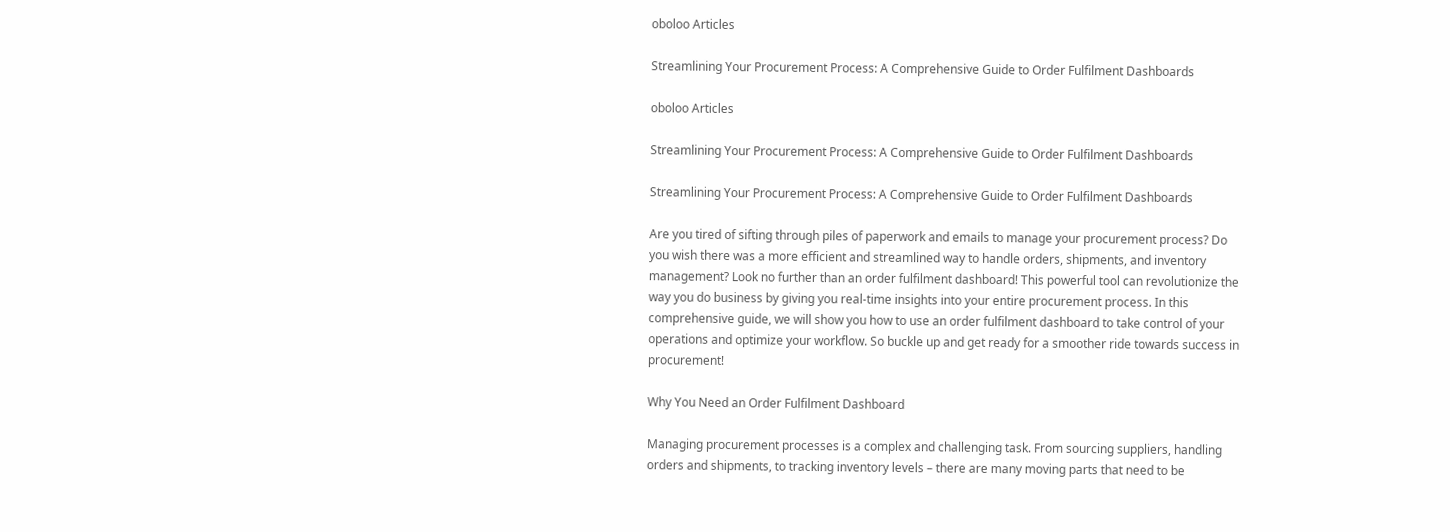oboloo Articles

Streamlining Your Procurement Process: A Comprehensive Guide to Order Fulfilment Dashboards

oboloo Articles

Streamlining Your Procurement Process: A Comprehensive Guide to Order Fulfilment Dashboards

Streamlining Your Procurement Process: A Comprehensive Guide to Order Fulfilment Dashboards

Are you tired of sifting through piles of paperwork and emails to manage your procurement process? Do you wish there was a more efficient and streamlined way to handle orders, shipments, and inventory management? Look no further than an order fulfilment dashboard! This powerful tool can revolutionize the way you do business by giving you real-time insights into your entire procurement process. In this comprehensive guide, we will show you how to use an order fulfilment dashboard to take control of your operations and optimize your workflow. So buckle up and get ready for a smoother ride towards success in procurement!

Why You Need an Order Fulfilment Dashboard

Managing procurement processes is a complex and challenging task. From sourcing suppliers, handling orders and shipments, to tracking inventory levels – there are many moving parts that need to be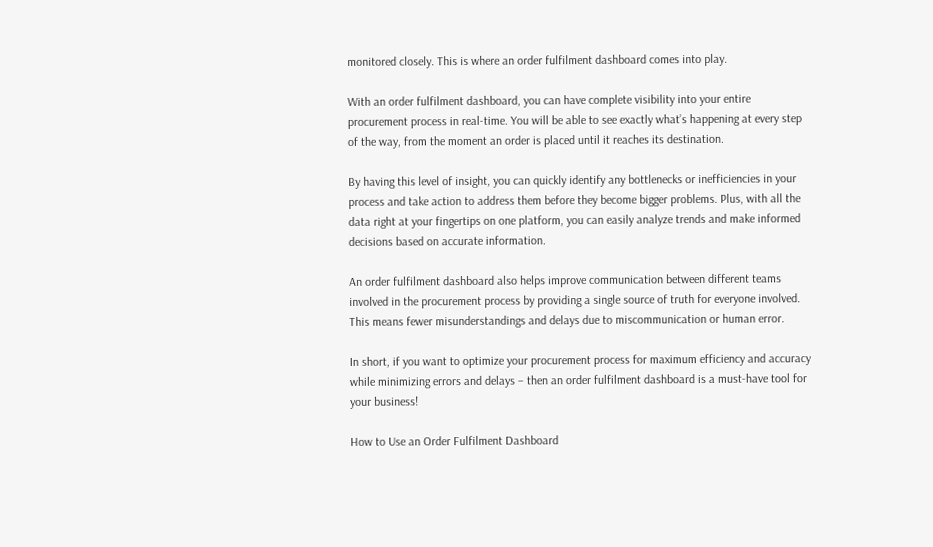monitored closely. This is where an order fulfilment dashboard comes into play.

With an order fulfilment dashboard, you can have complete visibility into your entire procurement process in real-time. You will be able to see exactly what’s happening at every step of the way, from the moment an order is placed until it reaches its destination.

By having this level of insight, you can quickly identify any bottlenecks or inefficiencies in your process and take action to address them before they become bigger problems. Plus, with all the data right at your fingertips on one platform, you can easily analyze trends and make informed decisions based on accurate information.

An order fulfilment dashboard also helps improve communication between different teams involved in the procurement process by providing a single source of truth for everyone involved. This means fewer misunderstandings and delays due to miscommunication or human error.

In short, if you want to optimize your procurement process for maximum efficiency and accuracy while minimizing errors and delays – then an order fulfilment dashboard is a must-have tool for your business!

How to Use an Order Fulfilment Dashboard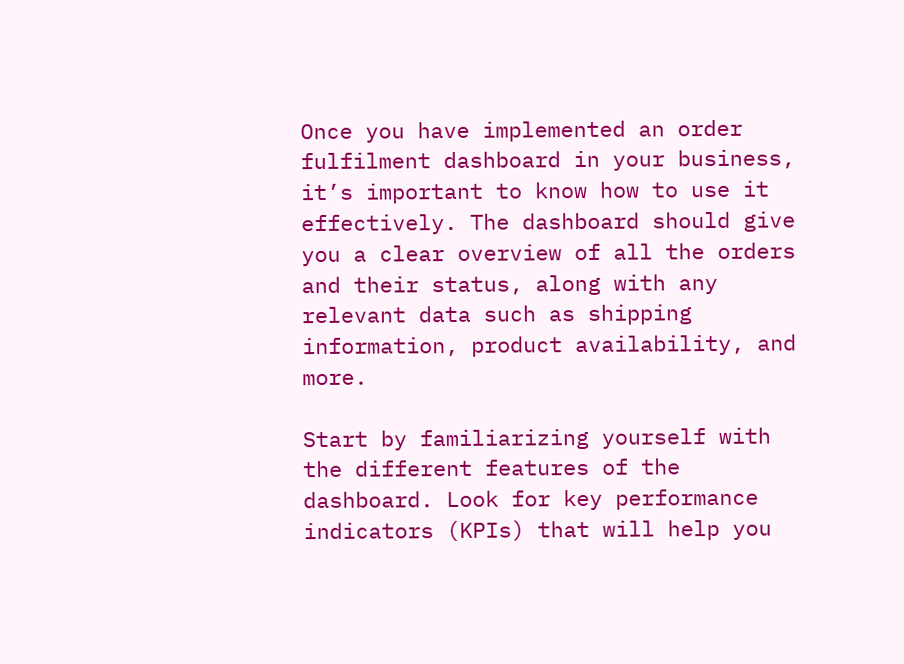Once you have implemented an order fulfilment dashboard in your business, it’s important to know how to use it effectively. The dashboard should give you a clear overview of all the orders and their status, along with any relevant data such as shipping information, product availability, and more.

Start by familiarizing yourself with the different features of the dashboard. Look for key performance indicators (KPIs) that will help you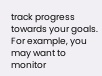track progress towards your goals. For example, you may want to monitor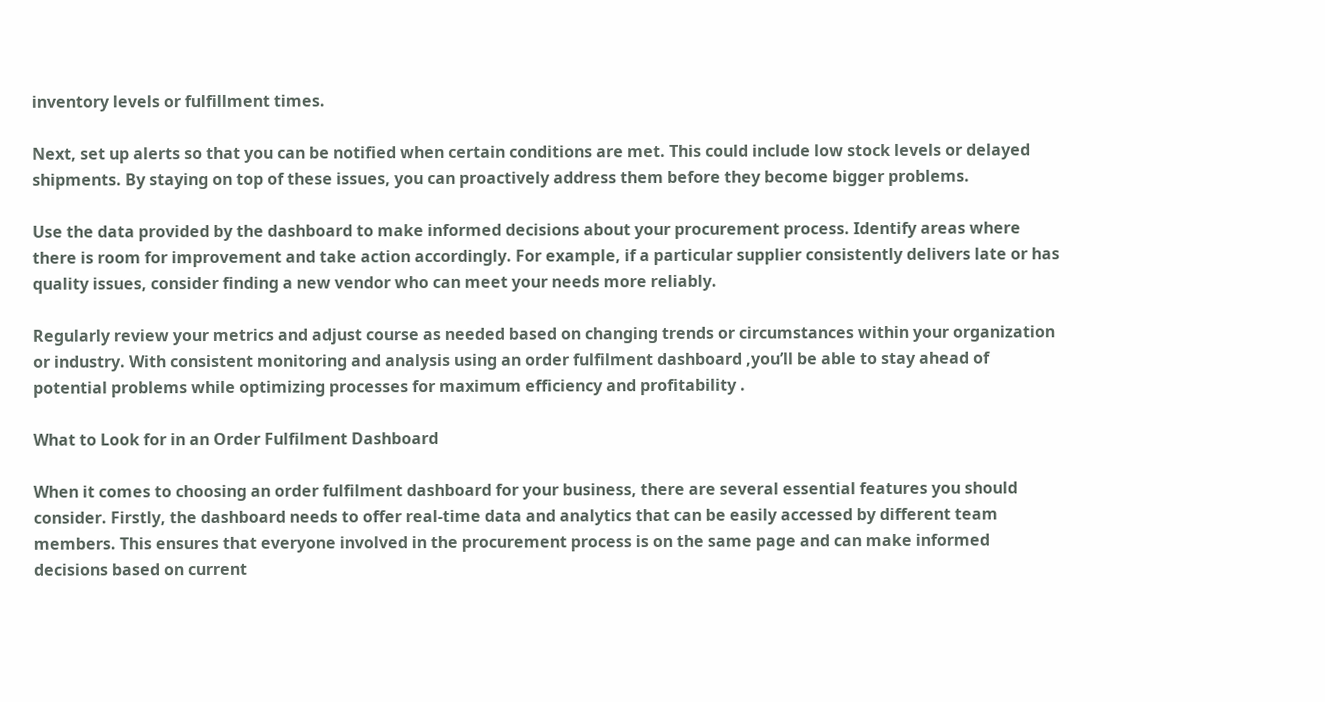inventory levels or fulfillment times.

Next, set up alerts so that you can be notified when certain conditions are met. This could include low stock levels or delayed shipments. By staying on top of these issues, you can proactively address them before they become bigger problems.

Use the data provided by the dashboard to make informed decisions about your procurement process. Identify areas where there is room for improvement and take action accordingly. For example, if a particular supplier consistently delivers late or has quality issues, consider finding a new vendor who can meet your needs more reliably.

Regularly review your metrics and adjust course as needed based on changing trends or circumstances within your organization or industry. With consistent monitoring and analysis using an order fulfilment dashboard ,you’ll be able to stay ahead of potential problems while optimizing processes for maximum efficiency and profitability .

What to Look for in an Order Fulfilment Dashboard

When it comes to choosing an order fulfilment dashboard for your business, there are several essential features you should consider. Firstly, the dashboard needs to offer real-time data and analytics that can be easily accessed by different team members. This ensures that everyone involved in the procurement process is on the same page and can make informed decisions based on current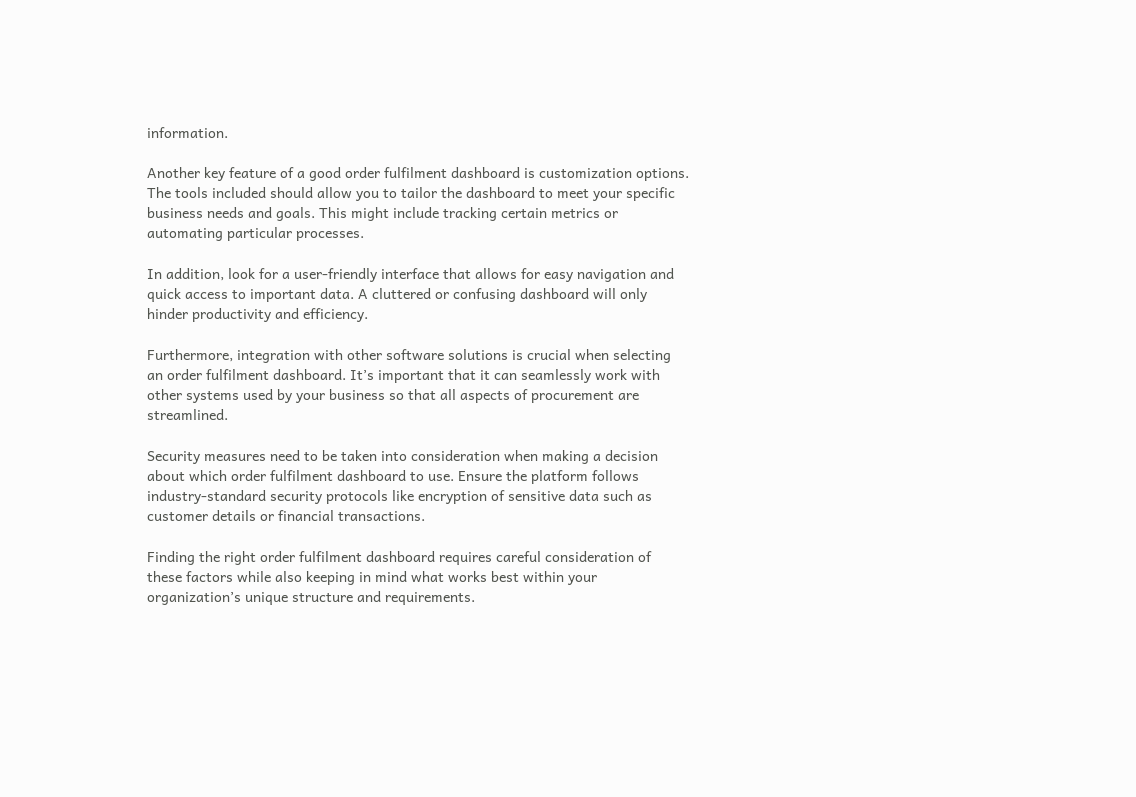information.

Another key feature of a good order fulfilment dashboard is customization options. The tools included should allow you to tailor the dashboard to meet your specific business needs and goals. This might include tracking certain metrics or automating particular processes.

In addition, look for a user-friendly interface that allows for easy navigation and quick access to important data. A cluttered or confusing dashboard will only hinder productivity and efficiency.

Furthermore, integration with other software solutions is crucial when selecting an order fulfilment dashboard. It’s important that it can seamlessly work with other systems used by your business so that all aspects of procurement are streamlined.

Security measures need to be taken into consideration when making a decision about which order fulfilment dashboard to use. Ensure the platform follows industry-standard security protocols like encryption of sensitive data such as customer details or financial transactions.

Finding the right order fulfilment dashboard requires careful consideration of these factors while also keeping in mind what works best within your organization’s unique structure and requirements.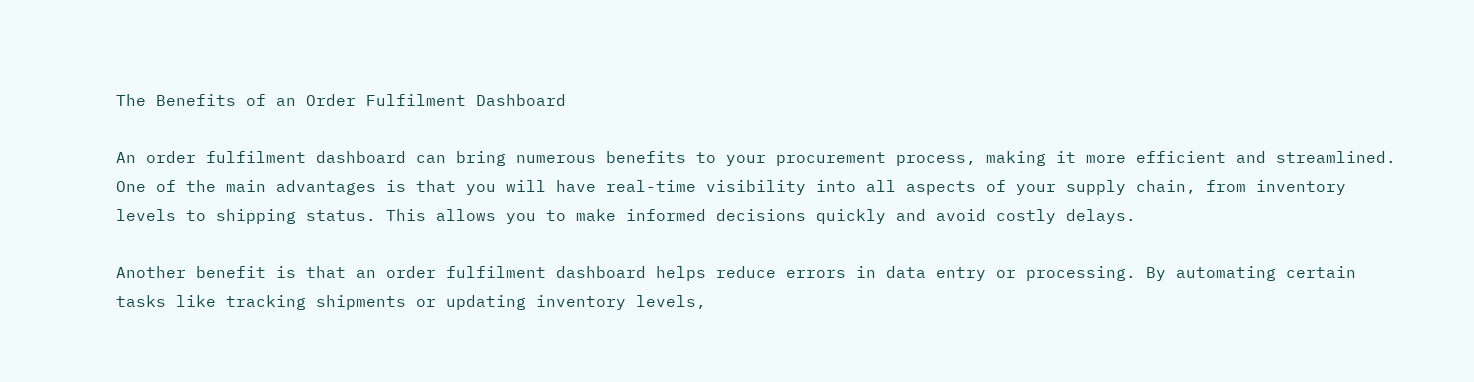The Benefits of an Order Fulfilment Dashboard

An order fulfilment dashboard can bring numerous benefits to your procurement process, making it more efficient and streamlined. One of the main advantages is that you will have real-time visibility into all aspects of your supply chain, from inventory levels to shipping status. This allows you to make informed decisions quickly and avoid costly delays.

Another benefit is that an order fulfilment dashboard helps reduce errors in data entry or processing. By automating certain tasks like tracking shipments or updating inventory levels,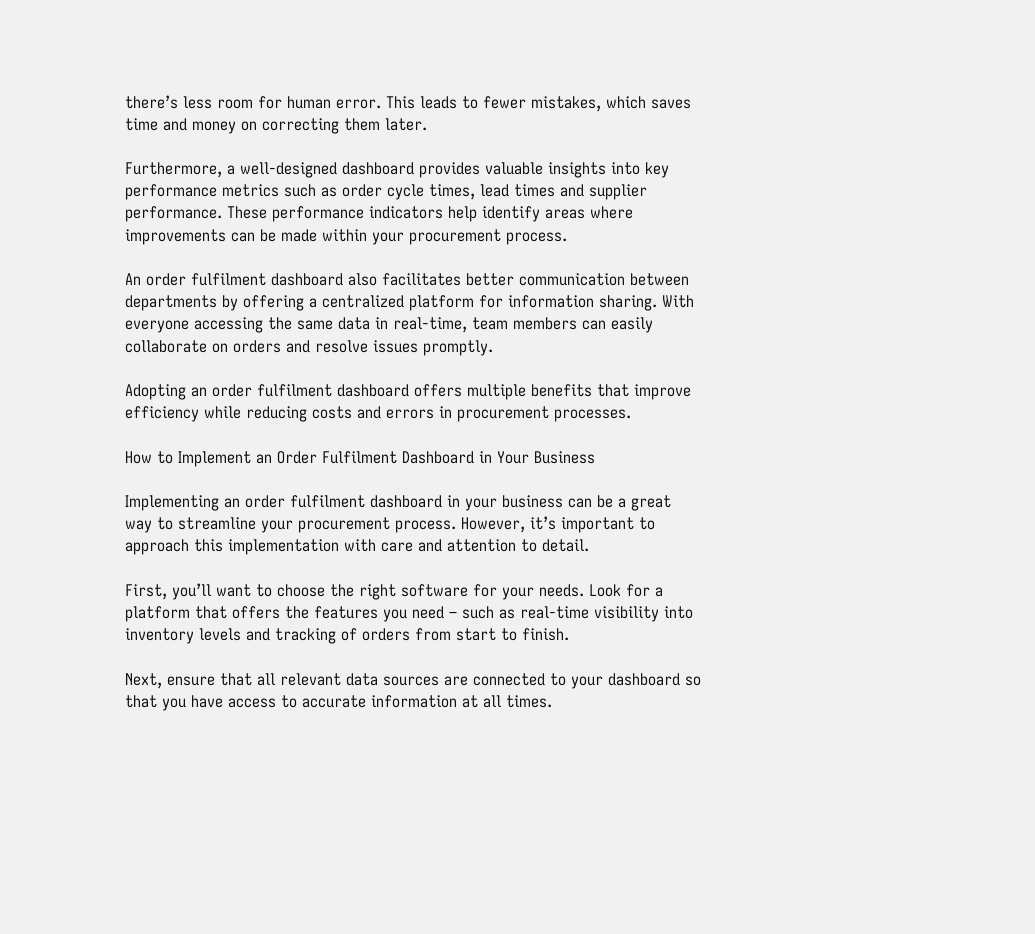there’s less room for human error. This leads to fewer mistakes, which saves time and money on correcting them later.

Furthermore, a well-designed dashboard provides valuable insights into key performance metrics such as order cycle times, lead times and supplier performance. These performance indicators help identify areas where improvements can be made within your procurement process.

An order fulfilment dashboard also facilitates better communication between departments by offering a centralized platform for information sharing. With everyone accessing the same data in real-time, team members can easily collaborate on orders and resolve issues promptly.

Adopting an order fulfilment dashboard offers multiple benefits that improve efficiency while reducing costs and errors in procurement processes.

How to Implement an Order Fulfilment Dashboard in Your Business

Implementing an order fulfilment dashboard in your business can be a great way to streamline your procurement process. However, it’s important to approach this implementation with care and attention to detail.

First, you’ll want to choose the right software for your needs. Look for a platform that offers the features you need – such as real-time visibility into inventory levels and tracking of orders from start to finish.

Next, ensure that all relevant data sources are connected to your dashboard so that you have access to accurate information at all times.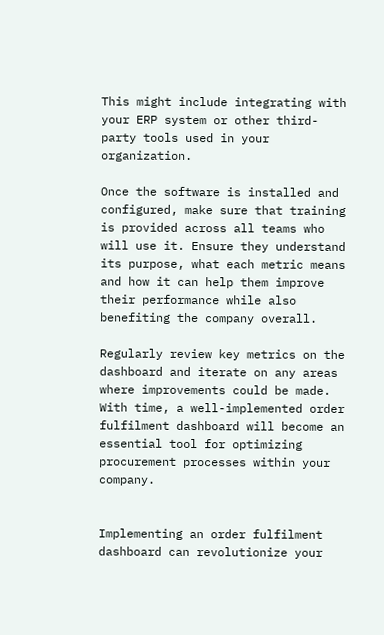This might include integrating with your ERP system or other third-party tools used in your organization.

Once the software is installed and configured, make sure that training is provided across all teams who will use it. Ensure they understand its purpose, what each metric means and how it can help them improve their performance while also benefiting the company overall.

Regularly review key metrics on the dashboard and iterate on any areas where improvements could be made. With time, a well-implemented order fulfilment dashboard will become an essential tool for optimizing procurement processes within your company.


Implementing an order fulfilment dashboard can revolutionize your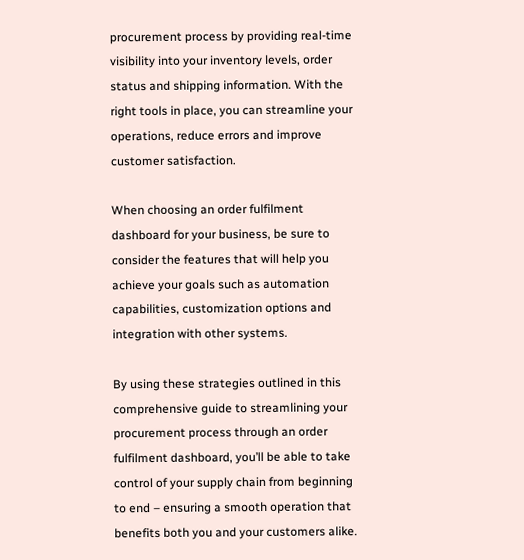procurement process by providing real-time visibility into your inventory levels, order status and shipping information. With the right tools in place, you can streamline your operations, reduce errors and improve customer satisfaction.

When choosing an order fulfilment dashboard for your business, be sure to consider the features that will help you achieve your goals such as automation capabilities, customization options and integration with other systems.

By using these strategies outlined in this comprehensive guide to streamlining your procurement process through an order fulfilment dashboard, you’ll be able to take control of your supply chain from beginning to end – ensuring a smooth operation that benefits both you and your customers alike.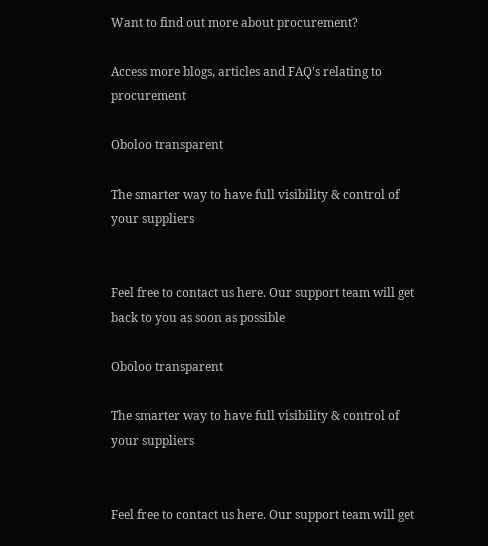Want to find out more about procurement?

Access more blogs, articles and FAQ's relating to procurement

Oboloo transparent

The smarter way to have full visibility & control of your suppliers


Feel free to contact us here. Our support team will get back to you as soon as possible

Oboloo transparent

The smarter way to have full visibility & control of your suppliers


Feel free to contact us here. Our support team will get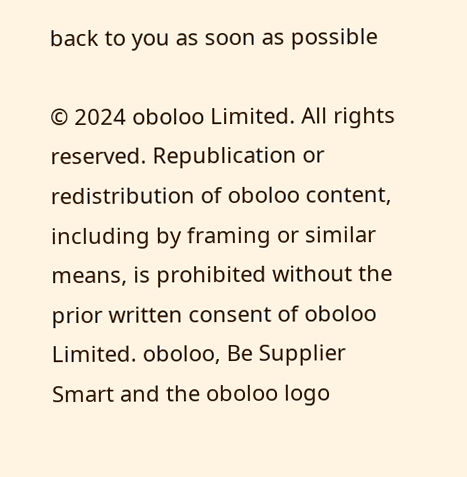back to you as soon as possible

© 2024 oboloo Limited. All rights reserved. Republication or redistribution of oboloo content, including by framing or similar means, is prohibited without the prior written consent of oboloo Limited. oboloo, Be Supplier Smart and the oboloo logo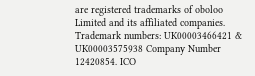are registered trademarks of oboloo Limited and its affiliated companies. Trademark numbers: UK00003466421 & UK00003575938 Company Number 12420854. ICO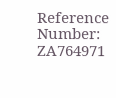Reference Number: ZA764971